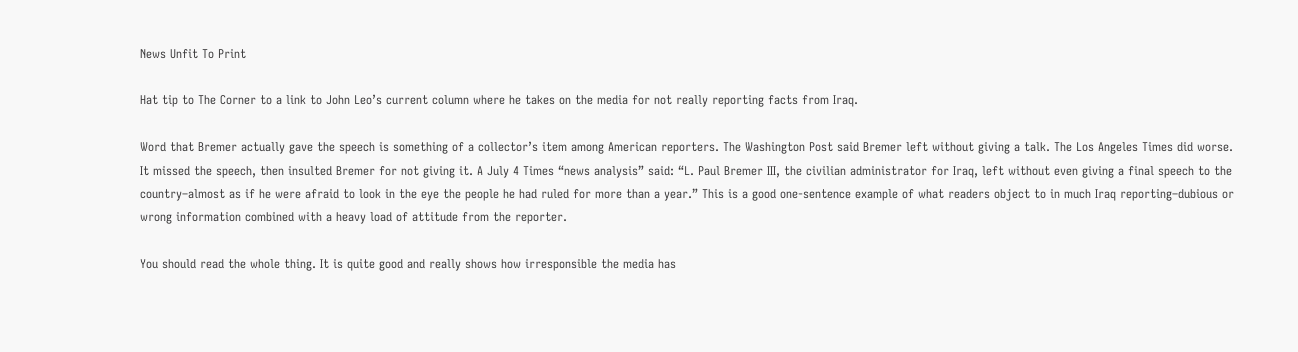News Unfit To Print

Hat tip to The Corner to a link to John Leo’s current column where he takes on the media for not really reporting facts from Iraq.

Word that Bremer actually gave the speech is something of a collector’s item among American reporters. The Washington Post said Bremer left without giving a talk. The Los Angeles Times did worse. It missed the speech, then insulted Bremer for not giving it. A July 4 Times “news analysis” said: “L. Paul Bremer III, the civilian administrator for Iraq, left without even giving a final speech to the country–almost as if he were afraid to look in the eye the people he had ruled for more than a year.” This is a good one-sentence example of what readers object to in much Iraq reporting–dubious or wrong information combined with a heavy load of attitude from the reporter.

You should read the whole thing. It is quite good and really shows how irresponsible the media has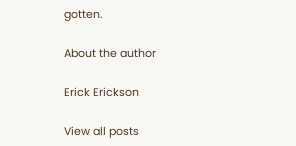gotten.

About the author

Erick Erickson

View all posts